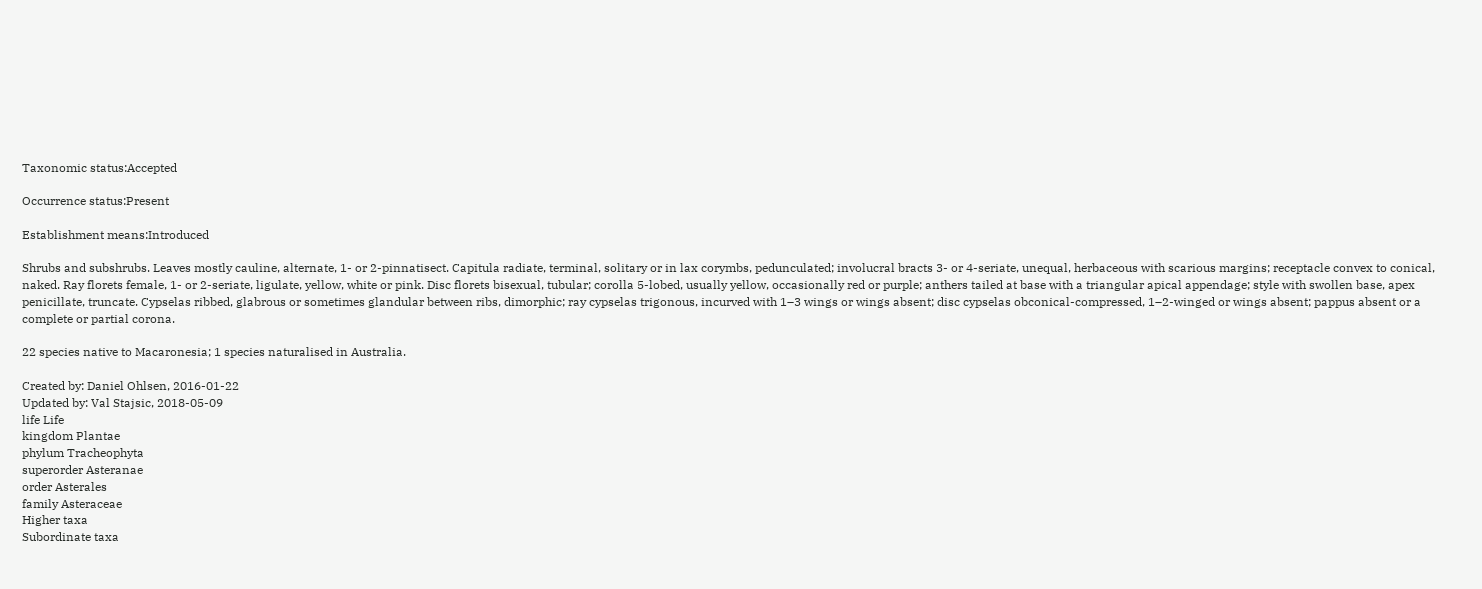Taxonomic status:Accepted

Occurrence status:Present

Establishment means:Introduced

Shrubs and subshrubs. Leaves mostly cauline, alternate, 1- or 2-pinnatisect. Capitula radiate, terminal, solitary or in lax corymbs, pedunculated; involucral bracts 3- or 4-seriate, unequal, herbaceous with scarious margins; receptacle convex to conical, naked. Ray florets female, 1- or 2-seriate, ligulate, yellow, white or pink. Disc florets bisexual, tubular; corolla 5-lobed, usually yellow, occasionally red or purple; anthers tailed at base with a triangular apical appendage; style with swollen base, apex penicillate, truncate. Cypselas ribbed, glabrous or sometimes glandular between ribs, dimorphic; ray cypselas trigonous, incurved with 1–3 wings or wings absent; disc cypselas obconical-compressed, 1–2-winged or wings absent; pappus absent or a complete or partial corona.

22 species native to Macaronesia; 1 species naturalised in Australia.

Created by: Daniel Ohlsen, 2016-01-22
Updated by: Val Stajsic, 2018-05-09
life Life
kingdom Plantae
phylum Tracheophyta
superorder Asteranae
order Asterales
family Asteraceae
Higher taxa
Subordinate taxa